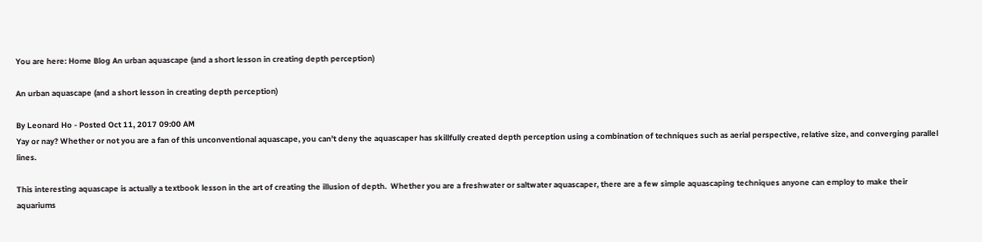You are here: Home Blog An urban aquascape (and a short lesson in creating depth perception)

An urban aquascape (and a short lesson in creating depth perception)

By Leonard Ho - Posted Oct 11, 2017 09:00 AM
Yay or nay? Whether or not you are a fan of this unconventional aquascape, you can't deny the aquascaper has skillfully created depth perception using a combination of techniques such as aerial perspective, relative size, and converging parallel lines.

This interesting aquascape is actually a textbook lesson in the art of creating the illusion of depth.  Whether you are a freshwater or saltwater aquascaper, there are a few simple aquascaping techniques anyone can employ to make their aquariums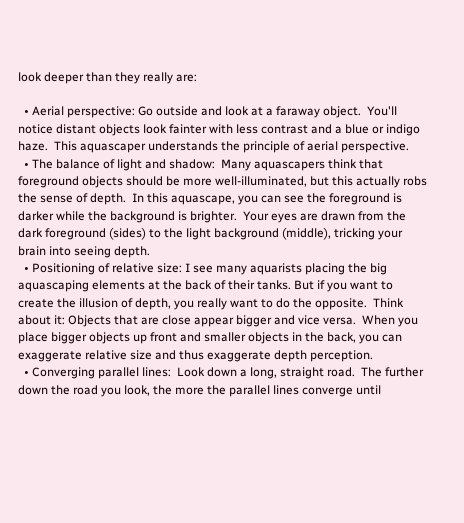look deeper than they really are:

  • Aerial perspective: Go outside and look at a faraway object.  You'll notice distant objects look fainter with less contrast and a blue or indigo haze.  This aquascaper understands the principle of aerial perspective.
  • The balance of light and shadow:  Many aquascapers think that foreground objects should be more well-illuminated, but this actually robs the sense of depth.  In this aquascape, you can see the foreground is darker while the background is brighter.  Your eyes are drawn from the dark foreground (sides) to the light background (middle), tricking your brain into seeing depth.
  • Positioning of relative size: I see many aquarists placing the big aquascaping elements at the back of their tanks. But if you want to create the illusion of depth, you really want to do the opposite.  Think about it: Objects that are close appear bigger and vice versa.  When you place bigger objects up front and smaller objects in the back, you can exaggerate relative size and thus exaggerate depth perception.
  • Converging parallel lines:  Look down a long, straight road.  The further down the road you look, the more the parallel lines converge until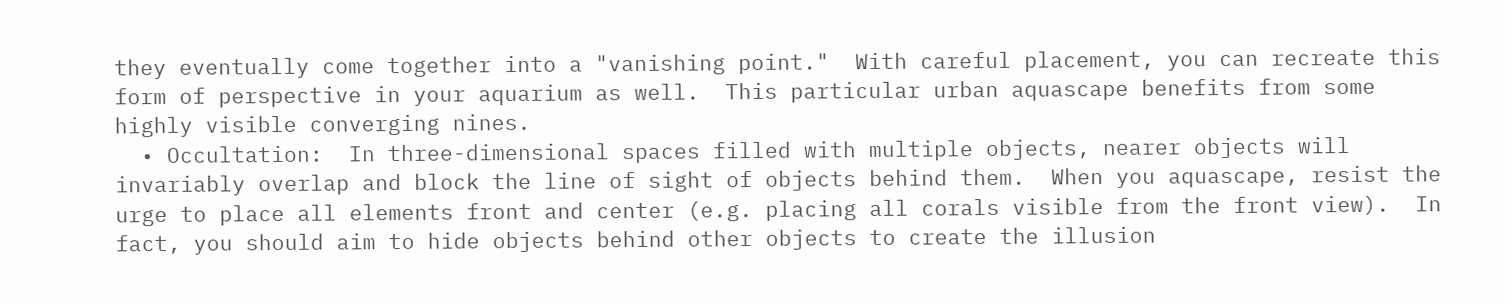they eventually come together into a "vanishing point."  With careful placement, you can recreate this form of perspective in your aquarium as well.  This particular urban aquascape benefits from some highly visible converging nines.
  • Occultation:  In three-dimensional spaces filled with multiple objects, nearer objects will invariably overlap and block the line of sight of objects behind them.  When you aquascape, resist the urge to place all elements front and center (e.g. placing all corals visible from the front view).  In fact, you should aim to hide objects behind other objects to create the illusion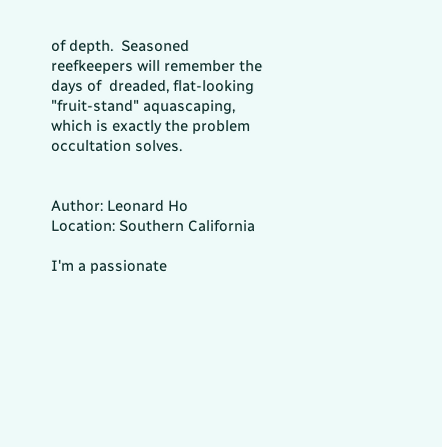of depth.  Seasoned reefkeepers will remember the days of  dreaded, flat-looking "fruit-stand" aquascaping, which is exactly the problem occultation solves.


Author: Leonard Ho
Location: Southern California

I'm a passionate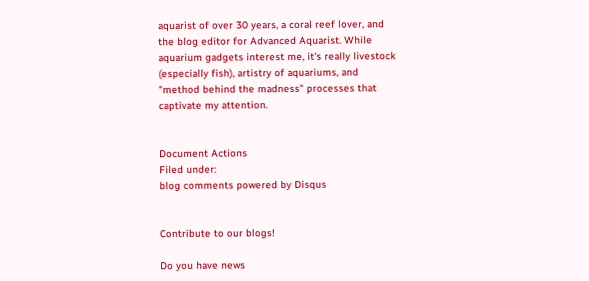aquarist of over 30 years, a coral reef lover, and the blog editor for Advanced Aquarist. While aquarium gadgets interest me, it's really livestock (especially fish), artistry of aquariums, and "method behind the madness" processes that captivate my attention.


Document Actions
Filed under:
blog comments powered by Disqus


Contribute to our blogs!

Do you have news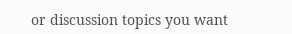or discussion topics you want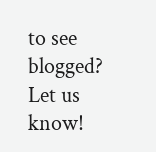to see blogged?  Let us know!